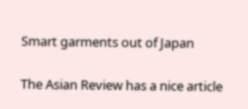Smart garments out of Japan

The Asian Review has a nice article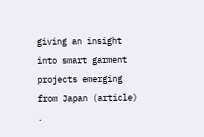giving an insight into smart garment projects emerging from Japan (article) .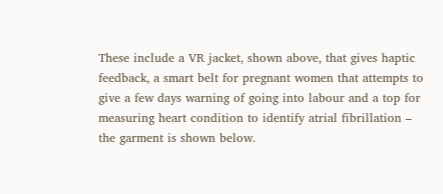These include a VR jacket, shown above, that gives haptic feedback, a smart belt for pregnant women that attempts to give a few days warning of going into labour and a top for measuring heart condition to identify atrial fibrillation – the garment is shown below.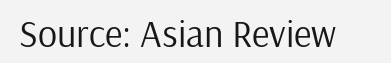Source: Asian Review